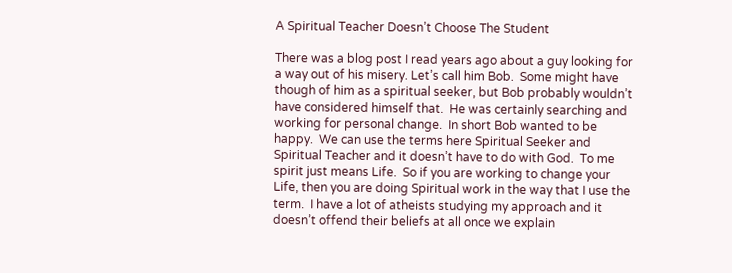A Spiritual Teacher Doesn’t Choose The Student

There was a blog post I read years ago about a guy looking for a way out of his misery. Let’s call him Bob.  Some might have though of him as a spiritual seeker, but Bob probably wouldn’t have considered himself that.  He was certainly searching and working for personal change.  In short Bob wanted to be happy.  We can use the terms here Spiritual Seeker and Spiritual Teacher and it doesn’t have to do with God.  To me spirit just means Life.  So if you are working to change your Life, then you are doing Spiritual work in the way that I use the term.  I have a lot of atheists studying my approach and it doesn’t offend their beliefs at all once we explain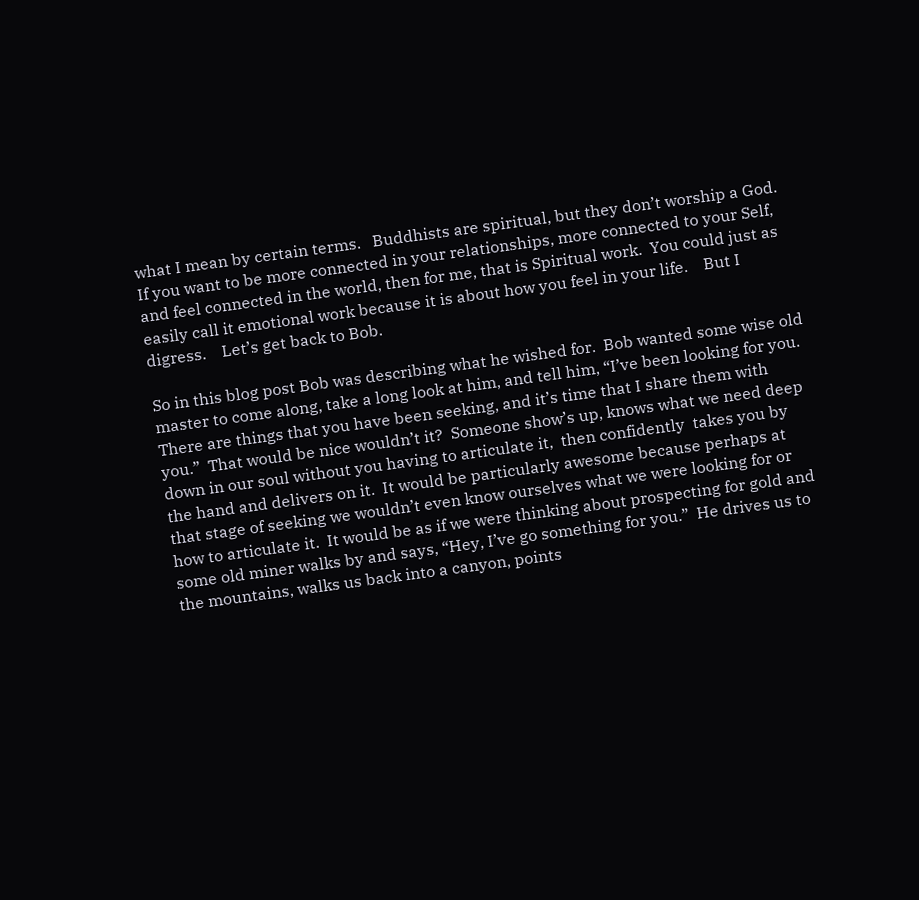what I mean by certain terms.   Buddhists are spiritual, but they don’t worship a God.   If you want to be more connected in your relationships, more connected to your Self, and feel connected in the world, then for me, that is Spiritual work.  You could just as easily call it emotional work because it is about how you feel in your life.    But I digress.    Let’s get back to Bob.

So in this blog post Bob was describing what he wished for.  Bob wanted some wise old master to come along, take a long look at him, and tell him, “I’ve been looking for you.  There are things that you have been seeking, and it’s time that I share them with you.”  That would be nice wouldn’t it?  Someone show’s up, knows what we need deep down in our soul without you having to articulate it,  then confidently  takes you by the hand and delivers on it.  It would be particularly awesome because perhaps at that stage of seeking we wouldn’t even know ourselves what we were looking for or how to articulate it.  It would be as if we were thinking about prospecting for gold and some old miner walks by and says, “Hey, I’ve go something for you.”  He drives us to the mountains, walks us back into a canyon, points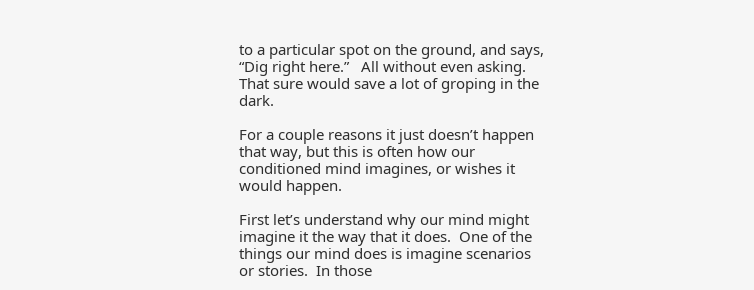to a particular spot on the ground, and says, “Dig right here.”   All without even asking.  That sure would save a lot of groping in the dark.

For a couple reasons it just doesn’t happen that way, but this is often how our conditioned mind imagines, or wishes it would happen.

First let’s understand why our mind might imagine it the way that it does.  One of the things our mind does is imagine scenarios or stories.  In those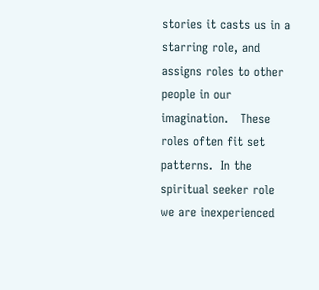stories it casts us in a starring role, and assigns roles to other people in our imagination.   These roles often fit set patterns.  In the spiritual seeker role we are inexperienced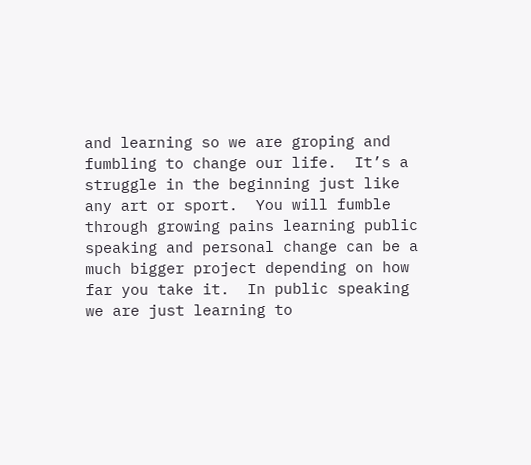and learning so we are groping and fumbling to change our life.  It’s a struggle in the beginning just like any art or sport.  You will fumble through growing pains learning public speaking and personal change can be a much bigger project depending on how far you take it.  In public speaking we are just learning to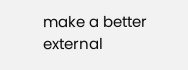make a better external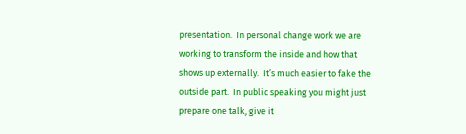presentation.  In personal change work we are working to transform the inside and how that shows up externally.  It’s much easier to fake the outside part.  In public speaking you might just prepare one talk, give it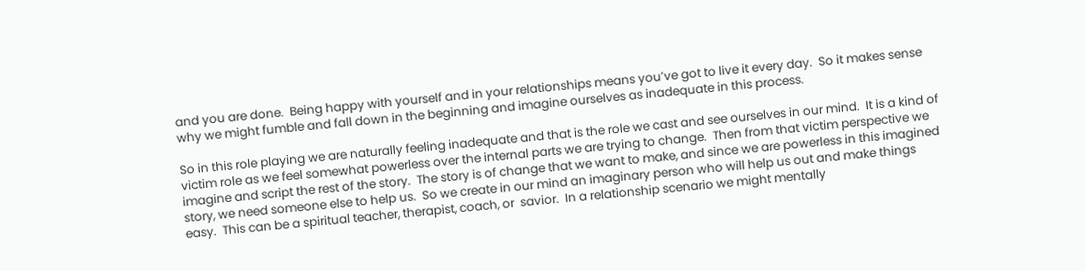and you are done.  Being happy with yourself and in your relationships means you’ve got to live it every day.  So it makes sense why we might fumble and fall down in the beginning and imagine ourselves as inadequate in this process.

So in this role playing we are naturally feeling inadequate and that is the role we cast and see ourselves in our mind.  It is a kind of victim role as we feel somewhat powerless over the internal parts we are trying to change.  Then from that victim perspective we imagine and script the rest of the story.  The story is of change that we want to make, and since we are powerless in this imagined story, we need someone else to help us.  So we create in our mind an imaginary person who will help us out and make things easy.  This can be a spiritual teacher, therapist, coach, or  savior.  In a relationship scenario we might mentally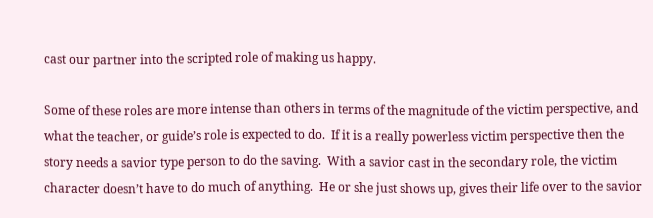cast our partner into the scripted role of making us happy.

Some of these roles are more intense than others in terms of the magnitude of the victim perspective, and what the teacher, or guide’s role is expected to do.  If it is a really powerless victim perspective then the story needs a savior type person to do the saving.  With a savior cast in the secondary role, the victim character doesn’t have to do much of anything.  He or she just shows up, gives their life over to the savior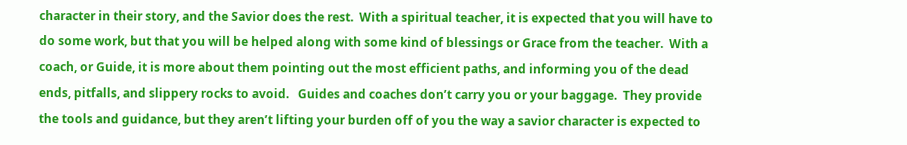character in their story, and the Savior does the rest.  With a spiritual teacher, it is expected that you will have to do some work, but that you will be helped along with some kind of blessings or Grace from the teacher.  With a coach, or Guide, it is more about them pointing out the most efficient paths, and informing you of the dead ends, pitfalls, and slippery rocks to avoid.   Guides and coaches don’t carry you or your baggage.  They provide the tools and guidance, but they aren’t lifting your burden off of you the way a savior character is expected to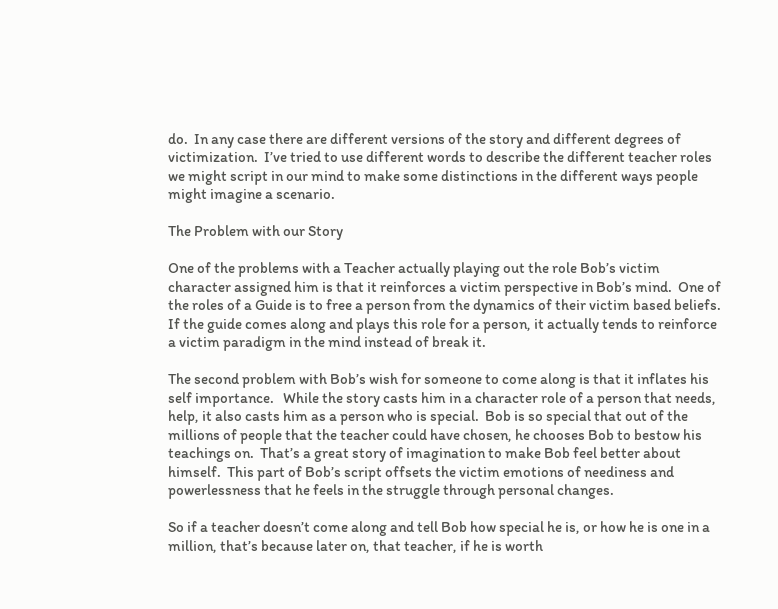do.  In any case there are different versions of the story and different degrees of victimization.  I’ve tried to use different words to describe the different teacher roles we might script in our mind to make some distinctions in the different ways people might imagine a scenario.

The Problem with our Story

One of the problems with a Teacher actually playing out the role Bob’s victim character assigned him is that it reinforces a victim perspective in Bob’s mind.  One of the roles of a Guide is to free a person from the dynamics of their victim based beliefs.  If the guide comes along and plays this role for a person, it actually tends to reinforce a victim paradigm in the mind instead of break it.

The second problem with Bob’s wish for someone to come along is that it inflates his self importance.   While the story casts him in a character role of a person that needs, help, it also casts him as a person who is special.  Bob is so special that out of the millions of people that the teacher could have chosen, he chooses Bob to bestow his teachings on.  That’s a great story of imagination to make Bob feel better about himself.  This part of Bob’s script offsets the victim emotions of neediness and powerlessness that he feels in the struggle through personal changes.

So if a teacher doesn’t come along and tell Bob how special he is, or how he is one in a million, that’s because later on, that teacher, if he is worth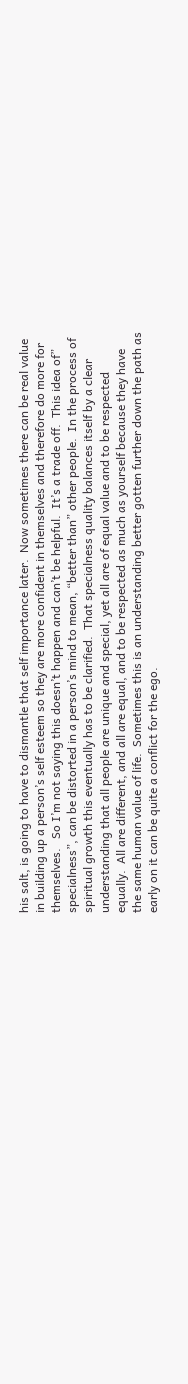his salt, is going to have to dismantle that self importance later.  Now sometimes there can be real value in building up a person’s self esteem so they are more confident in themselves and therefore do more for themselves.   So I’m not saying this doesn’t happen and can’t be helpful.  It’s a trade off.  This idea of” specialness”, can be distorted in a person’s mind to mean, “better than” other people.  In the process of spiritual growth this eventually has to be clarified.  That specialness quality balances itself by a clear understanding that all people are unique and special, yet all are of equal value and to be respected equally.  All are different, and all are equal, and to be respected as much as yourself because they have the same human value of life.  Sometimes this is an understanding better gotten further down the path as early on it can be quite a conflict for the ego.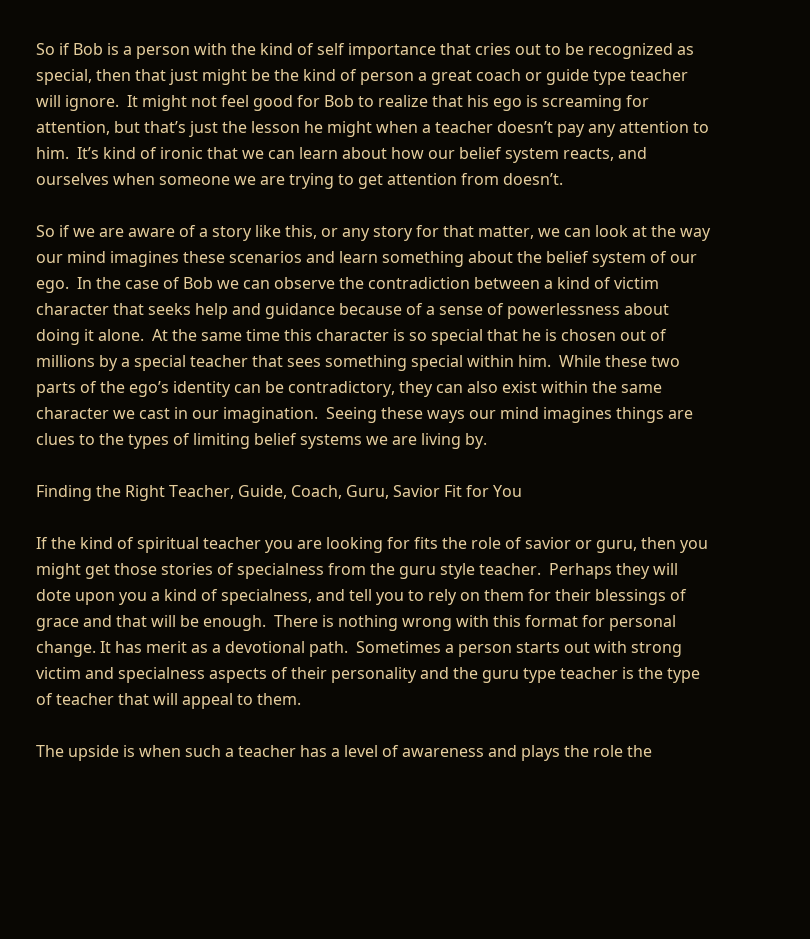So if Bob is a person with the kind of self importance that cries out to be recognized as special, then that just might be the kind of person a great coach or guide type teacher will ignore.  It might not feel good for Bob to realize that his ego is screaming for attention, but that’s just the lesson he might when a teacher doesn’t pay any attention to him.  It’s kind of ironic that we can learn about how our belief system reacts, and ourselves when someone we are trying to get attention from doesn’t.

So if we are aware of a story like this, or any story for that matter, we can look at the way our mind imagines these scenarios and learn something about the belief system of our ego.  In the case of Bob we can observe the contradiction between a kind of victim character that seeks help and guidance because of a sense of powerlessness about doing it alone.  At the same time this character is so special that he is chosen out of millions by a special teacher that sees something special within him.  While these two parts of the ego’s identity can be contradictory, they can also exist within the same character we cast in our imagination.  Seeing these ways our mind imagines things are clues to the types of limiting belief systems we are living by.

Finding the Right Teacher, Guide, Coach, Guru, Savior Fit for You

If the kind of spiritual teacher you are looking for fits the role of savior or guru, then you might get those stories of specialness from the guru style teacher.  Perhaps they will dote upon you a kind of specialness, and tell you to rely on them for their blessings of grace and that will be enough.  There is nothing wrong with this format for personal change. It has merit as a devotional path.  Sometimes a person starts out with strong victim and specialness aspects of their personality and the guru type teacher is the type of teacher that will appeal to them.

The upside is when such a teacher has a level of awareness and plays the role the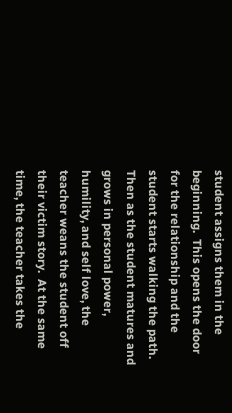student assigns them in the beginning.  This opens the door for the relationship and the student starts walking the path.   Then as the student matures and grows in personal power, humility, and self love, the teacher weans the student off their victim story.  At the same time, the teacher takes the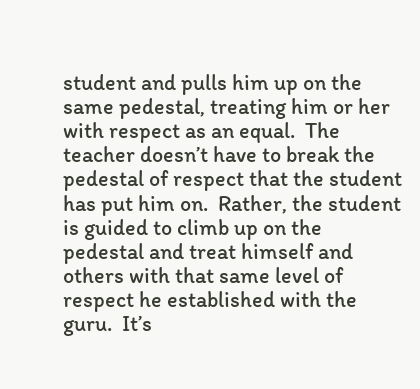student and pulls him up on the same pedestal, treating him or her with respect as an equal.  The teacher doesn’t have to break the pedestal of respect that the student has put him on.  Rather, the student is guided to climb up on the pedestal and treat himself and others with that same level of respect he established with the guru.  It’s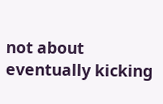not about eventually kicking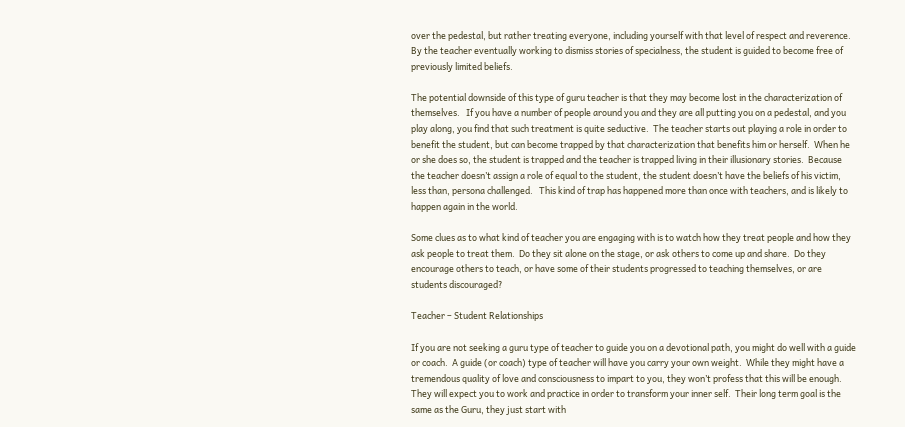over the pedestal, but rather treating everyone, including yourself with that level of respect and reverence.  By the teacher eventually working to dismiss stories of specialness, the student is guided to become free of previously limited beliefs.

The potential downside of this type of guru teacher is that they may become lost in the characterization of themselves.   If you have a number of people around you and they are all putting you on a pedestal, and you play along, you find that such treatment is quite seductive.  The teacher starts out playing a role in order to benefit the student, but can become trapped by that characterization that benefits him or herself.  When he or she does so, the student is trapped and the teacher is trapped living in their illusionary stories.  Because the teacher doesn’t assign a role of equal to the student, the student doesn’t have the beliefs of his victim, less than, persona challenged.   This kind of trap has happened more than once with teachers, and is likely to happen again in the world.

Some clues as to what kind of teacher you are engaging with is to watch how they treat people and how they ask people to treat them.  Do they sit alone on the stage, or ask others to come up and share.  Do they encourage others to teach, or have some of their students progressed to teaching themselves, or are students discouraged?

Teacher – Student Relationships

If you are not seeking a guru type of teacher to guide you on a devotional path, you might do well with a guide or coach.  A guide (or coach) type of teacher will have you carry your own weight.  While they might have a tremendous quality of love and consciousness to impart to you, they won’t profess that this will be enough.  They will expect you to work and practice in order to transform your inner self.  Their long term goal is the same as the Guru, they just start with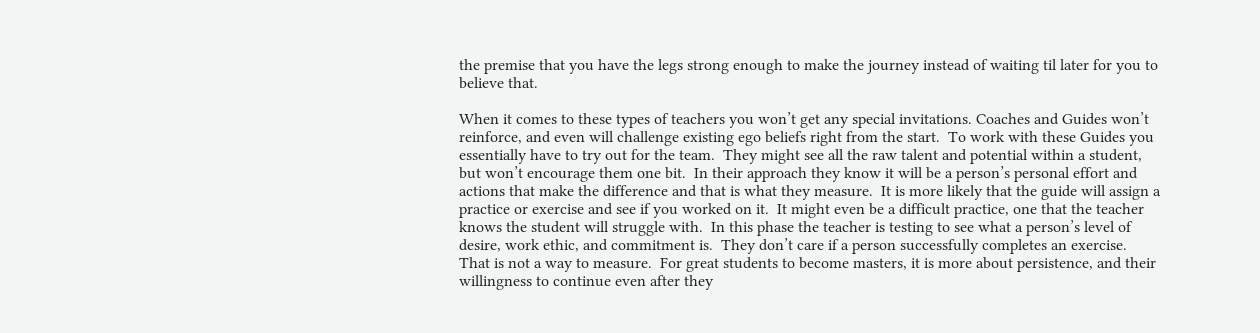the premise that you have the legs strong enough to make the journey instead of waiting til later for you to believe that.

When it comes to these types of teachers you won’t get any special invitations. Coaches and Guides won’t reinforce, and even will challenge existing ego beliefs right from the start.  To work with these Guides you essentially have to try out for the team.  They might see all the raw talent and potential within a student, but won’t encourage them one bit.  In their approach they know it will be a person’s personal effort and actions that make the difference and that is what they measure.  It is more likely that the guide will assign a practice or exercise and see if you worked on it.  It might even be a difficult practice, one that the teacher knows the student will struggle with.  In this phase the teacher is testing to see what a person’s level of desire, work ethic, and commitment is.  They don’t care if a person successfully completes an exercise.  That is not a way to measure.  For great students to become masters, it is more about persistence, and their willingness to continue even after they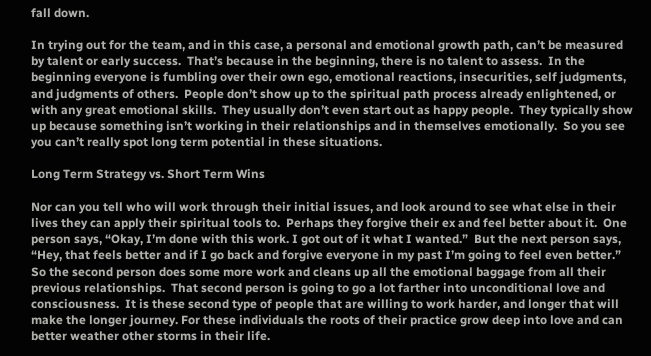fall down.

In trying out for the team, and in this case, a personal and emotional growth path, can’t be measured by talent or early success.  That’s because in the beginning, there is no talent to assess.  In the beginning everyone is fumbling over their own ego, emotional reactions, insecurities, self judgments, and judgments of others.  People don’t show up to the spiritual path process already enlightened, or with any great emotional skills.  They usually don’t even start out as happy people.  They typically show up because something isn’t working in their relationships and in themselves emotionally.  So you see you can’t really spot long term potential in these situations.

Long Term Strategy vs. Short Term Wins

Nor can you tell who will work through their initial issues, and look around to see what else in their lives they can apply their spiritual tools to.  Perhaps they forgive their ex and feel better about it.  One person says, “Okay, I’m done with this work. I got out of it what I wanted.”  But the next person says, “Hey, that feels better and if I go back and forgive everyone in my past I’m going to feel even better.”  So the second person does some more work and cleans up all the emotional baggage from all their previous relationships.  That second person is going to go a lot farther into unconditional love and consciousness.  It is these second type of people that are willing to work harder, and longer that will make the longer journey. For these individuals the roots of their practice grow deep into love and can better weather other storms in their life.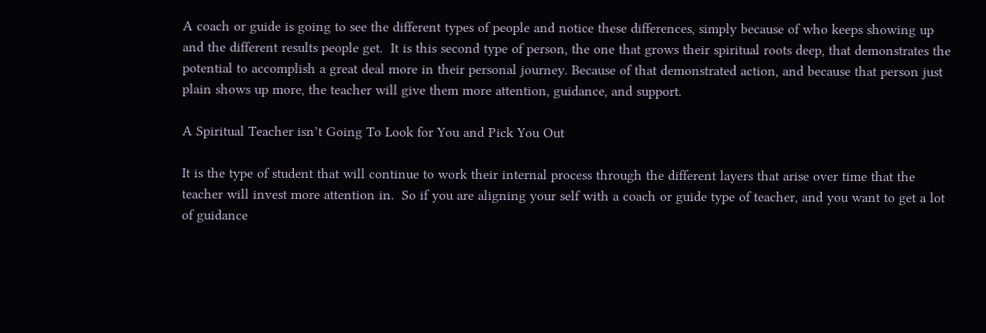A coach or guide is going to see the different types of people and notice these differences, simply because of who keeps showing up and the different results people get.  It is this second type of person, the one that grows their spiritual roots deep, that demonstrates the potential to accomplish a great deal more in their personal journey. Because of that demonstrated action, and because that person just plain shows up more, the teacher will give them more attention, guidance, and support.

A Spiritual Teacher isn’t Going To Look for You and Pick You Out

It is the type of student that will continue to work their internal process through the different layers that arise over time that the teacher will invest more attention in.  So if you are aligning your self with a coach or guide type of teacher, and you want to get a lot of guidance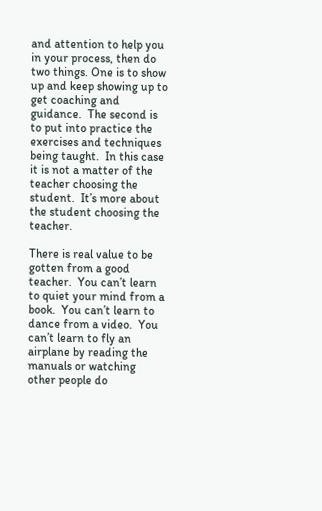and attention to help you in your process, then do two things. One is to show up and keep showing up to get coaching and guidance.  The second is to put into practice the exercises and techniques being taught.  In this case it is not a matter of the teacher choosing the student.  It’s more about the student choosing the teacher.

There is real value to be gotten from a good teacher.  You can’t learn to quiet your mind from a book.  You can’t learn to dance from a video.  You can’t learn to fly an airplane by reading the manuals or watching other people do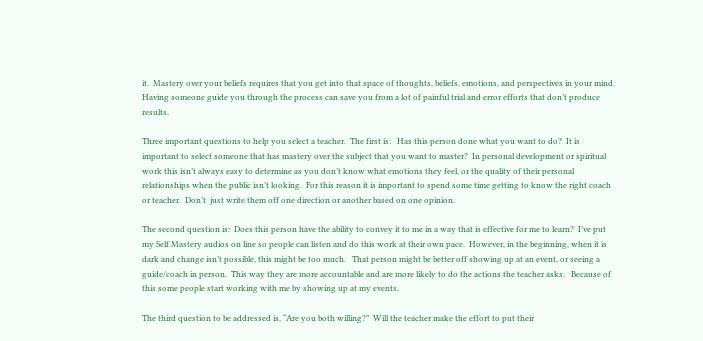it.  Mastery over your beliefs requires that you get into that space of thoughts, beliefs, emotions, and perspectives in your mind.  Having someone guide you through the process can save you from a lot of painful trial and error efforts that don’t produce results.

Three important questions to help you select a teacher.  The first is:   Has this person done what you want to do?  It is important to select someone that has mastery over the subject that you want to master?  In personal development or spiritual work this isn’t always easy to determine as you don’t know what emotions they feel, or the quality of their personal relationships when the public isn’t looking.  For this reason it is important to spend some time getting to know the right coach or teacher.  Don’t  just write them off one direction or another based on one opinion.

The second question is:  Does this person have the ability to convey it to me in a way that is effective for me to learn?  I’ve put my Self Mastery audios on line so people can listen and do this work at their own pace.  However, in the beginning, when it is dark and change isn’t possible, this might be too much.   That person might be better off showing up at an event, or seeing a guide/coach in person.  This way they are more accountable and are more likely to do the actions the teacher asks.   Because of this some people start working with me by showing up at my events.

The third question to be addressed is, “Are you both willing?”  Will the teacher make the effort to put their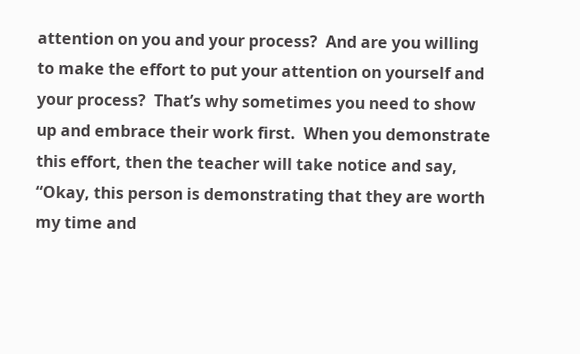attention on you and your process?  And are you willing to make the effort to put your attention on yourself and your process?  That’s why sometimes you need to show up and embrace their work first.  When you demonstrate this effort, then the teacher will take notice and say, “Okay, this person is demonstrating that they are worth my time and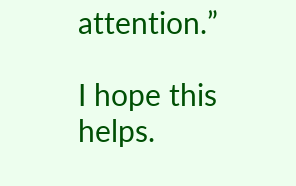attention.”

I hope this helps.